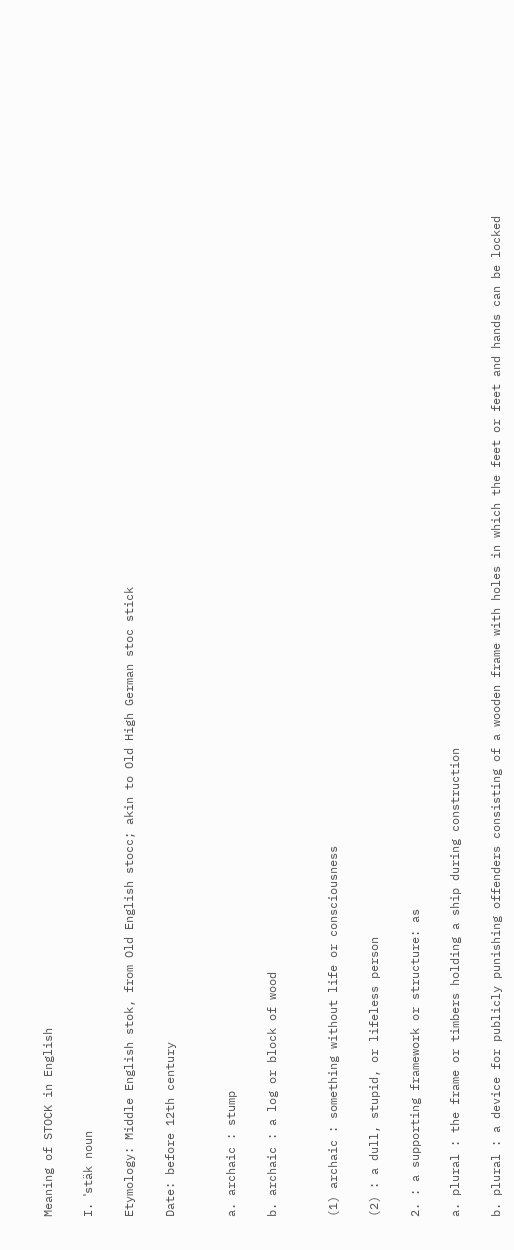Meaning of STOCK in English

I. ˈstäk noun

Etymology: Middle English stok, from Old English stocc; akin to Old High German stoc stick

Date: before 12th century


a. archaic : stump

b. archaic : a log or block of wood


(1) archaic : something without life or consciousness

(2) : a dull, stupid, or lifeless person

2. : a supporting framework or structure: as

a. plural : the frame or timbers holding a ship during construction

b. plural : a device for publicly punishing offenders consisting of a wooden frame with holes in which the feet or feet and hands can be locked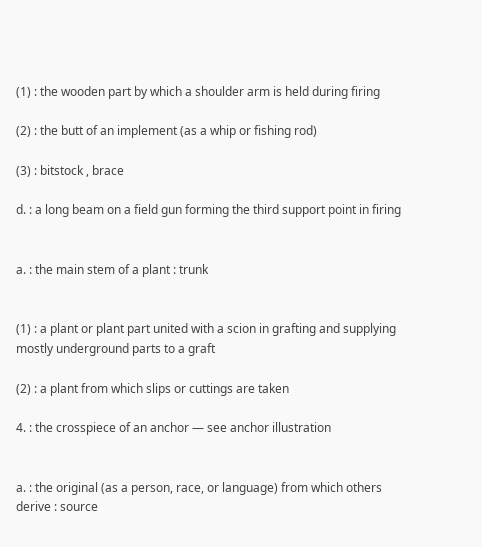(1) : the wooden part by which a shoulder arm is held during firing

(2) : the butt of an implement (as a whip or fishing rod)

(3) : bitstock , brace

d. : a long beam on a field gun forming the third support point in firing


a. : the main stem of a plant : trunk


(1) : a plant or plant part united with a scion in grafting and supplying mostly underground parts to a graft

(2) : a plant from which slips or cuttings are taken

4. : the crosspiece of an anchor — see anchor illustration


a. : the original (as a person, race, or language) from which others derive : source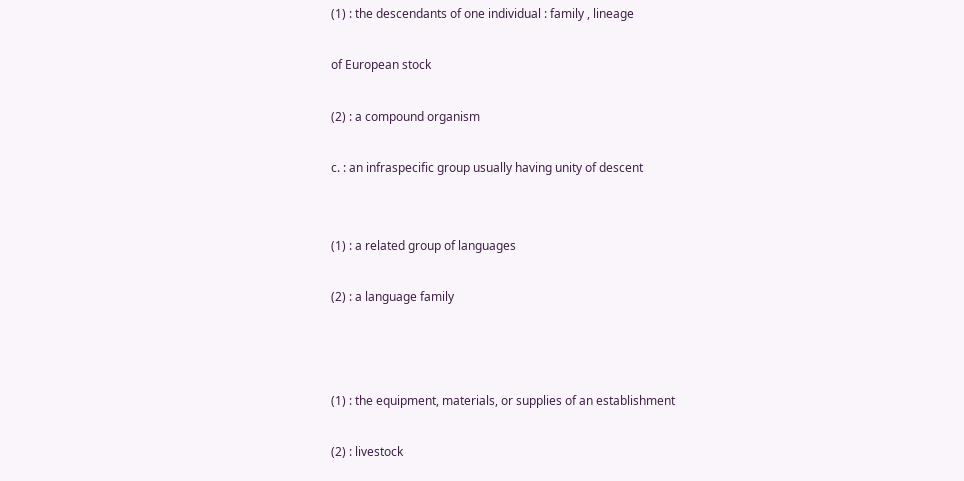(1) : the descendants of one individual : family , lineage

of European stock

(2) : a compound organism

c. : an infraspecific group usually having unity of descent


(1) : a related group of languages

(2) : a language family



(1) : the equipment, materials, or supplies of an establishment

(2) : livestock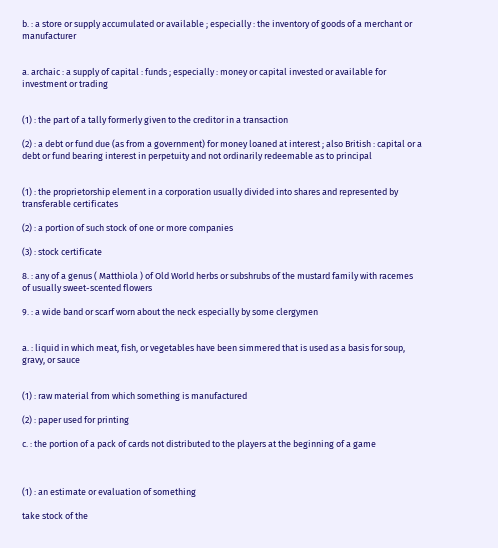b. : a store or supply accumulated or available ; especially : the inventory of goods of a merchant or manufacturer


a. archaic : a supply of capital : funds ; especially : money or capital invested or available for investment or trading


(1) : the part of a tally formerly given to the creditor in a transaction

(2) : a debt or fund due (as from a government) for money loaned at interest ; also British : capital or a debt or fund bearing interest in perpetuity and not ordinarily redeemable as to principal


(1) : the proprietorship element in a corporation usually divided into shares and represented by transferable certificates

(2) : a portion of such stock of one or more companies

(3) : stock certificate

8. : any of a genus ( Matthiola ) of Old World herbs or subshrubs of the mustard family with racemes of usually sweet-scented flowers

9. : a wide band or scarf worn about the neck especially by some clergymen


a. : liquid in which meat, fish, or vegetables have been simmered that is used as a basis for soup, gravy, or sauce


(1) : raw material from which something is manufactured

(2) : paper used for printing

c. : the portion of a pack of cards not distributed to the players at the beginning of a game



(1) : an estimate or evaluation of something

take stock of the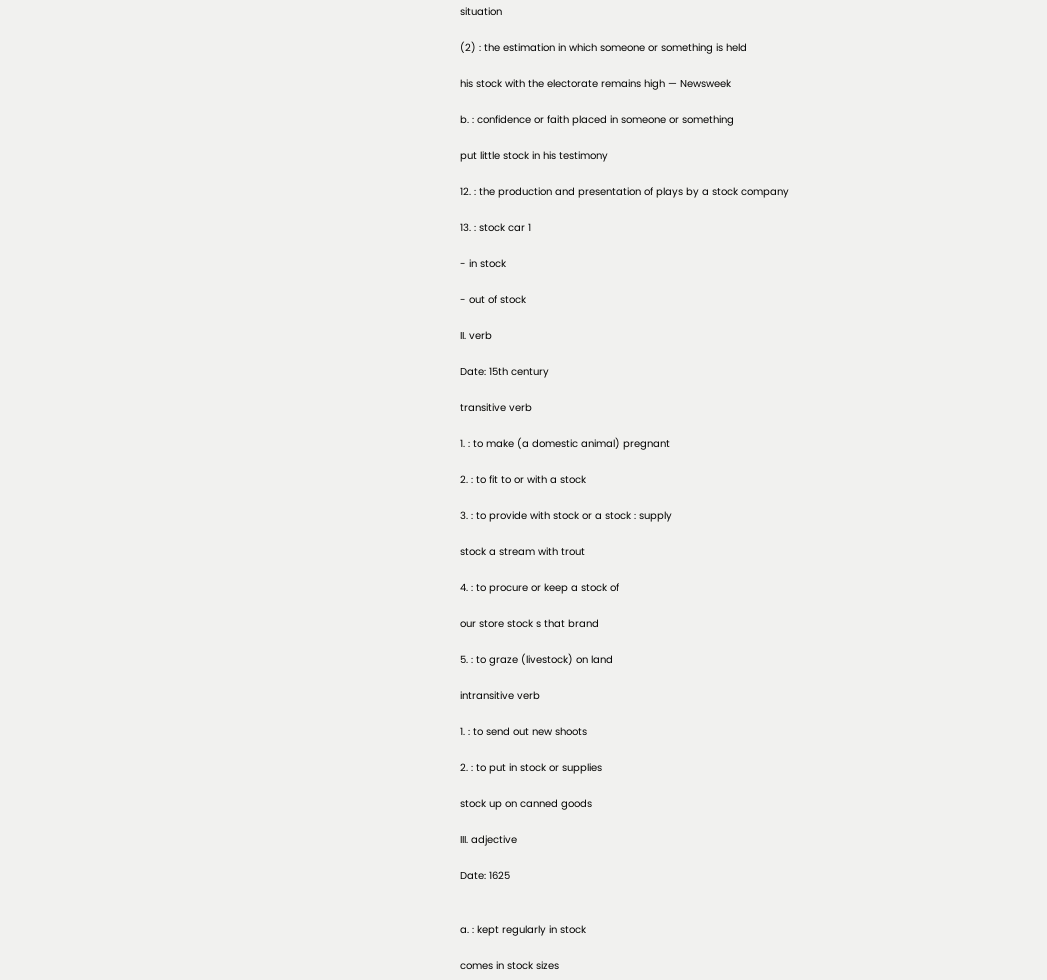situation

(2) : the estimation in which someone or something is held

his stock with the electorate remains high — Newsweek

b. : confidence or faith placed in someone or something

put little stock in his testimony

12. : the production and presentation of plays by a stock company

13. : stock car 1

- in stock

- out of stock

II. verb

Date: 15th century

transitive verb

1. : to make (a domestic animal) pregnant

2. : to fit to or with a stock

3. : to provide with stock or a stock : supply

stock a stream with trout

4. : to procure or keep a stock of

our store stock s that brand

5. : to graze (livestock) on land

intransitive verb

1. : to send out new shoots

2. : to put in stock or supplies

stock up on canned goods

III. adjective

Date: 1625


a. : kept regularly in stock

comes in stock sizes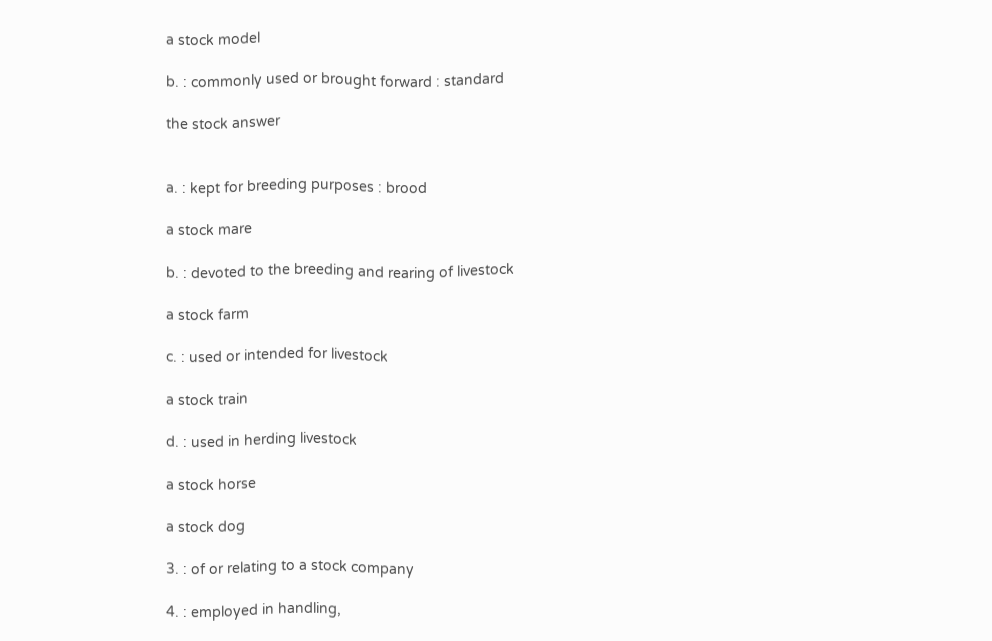a stock model

b. : commonly used or brought forward : standard

the stock answer


a. : kept for breeding purposes : brood

a stock mare

b. : devoted to the breeding and rearing of livestock

a stock farm

c. : used or intended for livestock

a stock train

d. : used in herding livestock

a stock horse

a stock dog

3. : of or relating to a stock company

4. : employed in handling,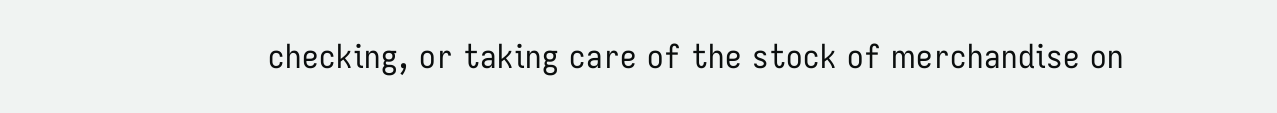checking, or taking care of the stock of merchandise on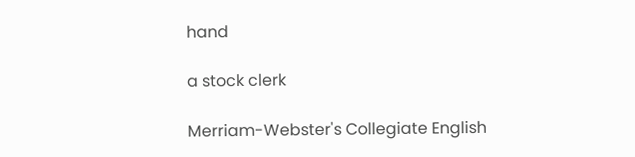hand

a stock clerk

Merriam-Webster's Collegiate English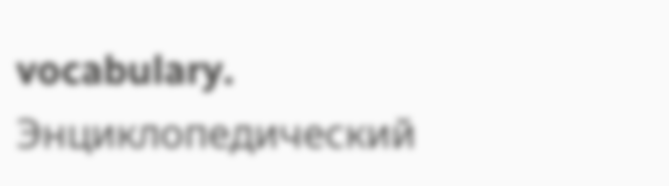vocabulary.      Энциклопедический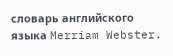словарь английского языка Merriam Webster.